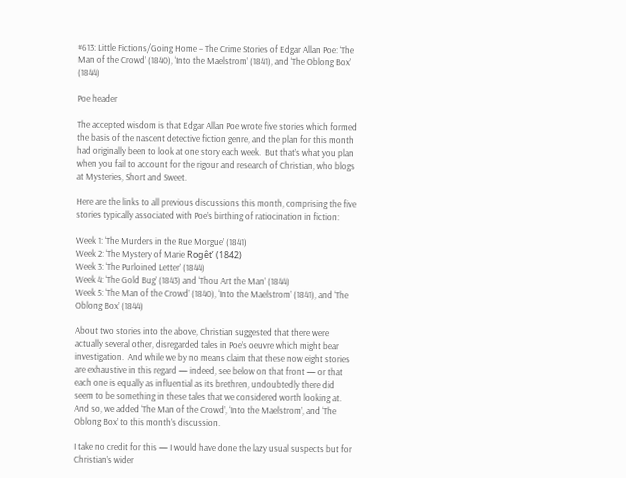#613: Little Fictions/Going Home – The Crime Stories of Edgar Allan Poe: ‘The Man of the Crowd’ (1840), ‘Into the Maelstrom’ (1841), and ‘The Oblong Box’ (1844)

Poe header

The accepted wisdom is that Edgar Allan Poe wrote five stories which formed the basis of the nascent detective fiction genre, and the plan for this month had originally been to look at one story each week.  But that’s what you plan when you fail to account for the rigour and research of Christian, who blogs at Mysteries, Short and Sweet.

Here are the links to all previous discussions this month, comprising the five stories typically associated with Poe’s birthing of ratiocination in fiction:

Week 1: ‘The Murders in the Rue Morgue’ (1841)
Week 2: ‘The Mystery of Marie Rogêt’ (1842)
Week 3: ‘The Purloined Letter’ (1844)
Week 4: ‘The Gold Bug’ (1843) and ‘Thou Art the Man’ (1844)
Week 5: ‘The Man of the Crowd’ (1840), ‘Into the Maelstrom’ (1841), and ‘The Oblong Box’ (1844)

About two stories into the above, Christian suggested that there were actually several other, disregarded tales in Poe’s oeuvre which might bear investigation.  And while we by no means claim that these now eight stories are exhaustive in this regard — indeed, see below on that front — or that each one is equally as influential as its brethren, undoubtedly there did seem to be something in these tales that we considered worth looking at.  And so, we added ‘The Man of the Crowd’, ‘Into the Maelstrom’, and ‘The Oblong Box’ to this month’s discussion.

I take no credit for this — I would have done the lazy usual suspects but for Christian’s wider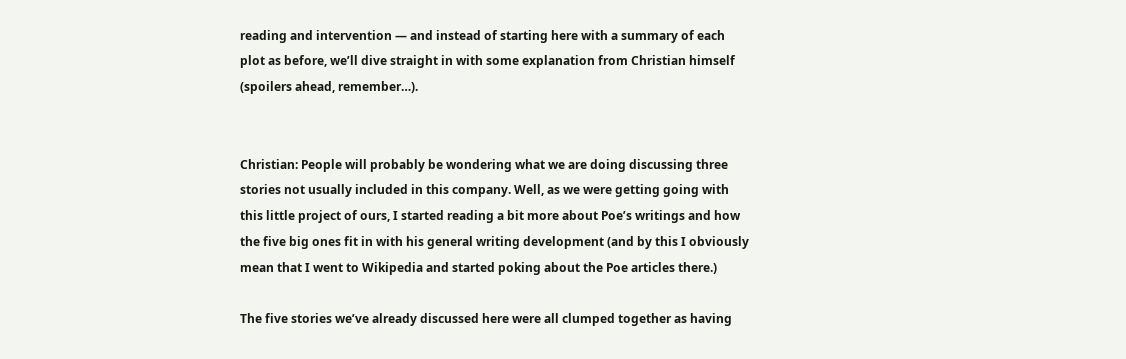reading and intervention — and instead of starting here with a summary of each plot as before, we’ll dive straight in with some explanation from Christian himself (spoilers ahead, remember…).


Christian: People will probably be wondering what we are doing discussing three stories not usually included in this company. Well, as we were getting going with this little project of ours, I started reading a bit more about Poe’s writings and how the five big ones fit in with his general writing development (and by this I obviously mean that I went to Wikipedia and started poking about the Poe articles there.)

The five stories we’ve already discussed here were all clumped together as having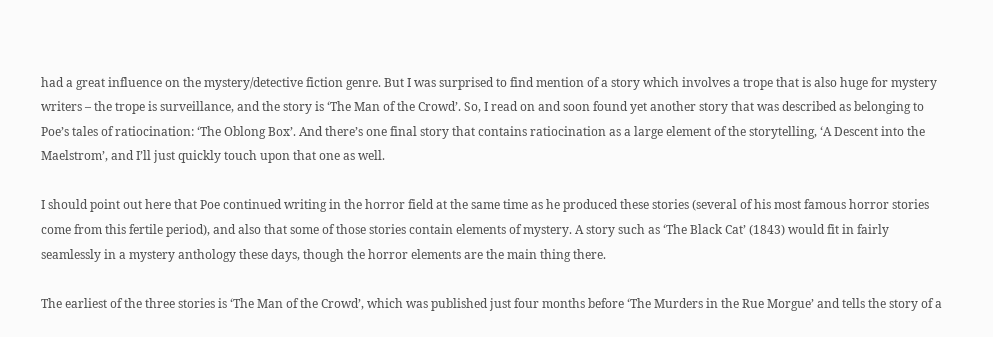had a great influence on the mystery/detective fiction genre. But I was surprised to find mention of a story which involves a trope that is also huge for mystery writers – the trope is surveillance, and the story is ‘The Man of the Crowd’. So, I read on and soon found yet another story that was described as belonging to Poe’s tales of ratiocination: ‘The Oblong Box’. And there’s one final story that contains ratiocination as a large element of the storytelling, ‘A Descent into the Maelstrom’, and I’ll just quickly touch upon that one as well.

I should point out here that Poe continued writing in the horror field at the same time as he produced these stories (several of his most famous horror stories come from this fertile period), and also that some of those stories contain elements of mystery. A story such as ‘The Black Cat’ (1843) would fit in fairly seamlessly in a mystery anthology these days, though the horror elements are the main thing there.

The earliest of the three stories is ‘The Man of the Crowd’, which was published just four months before ‘The Murders in the Rue Morgue’ and tells the story of a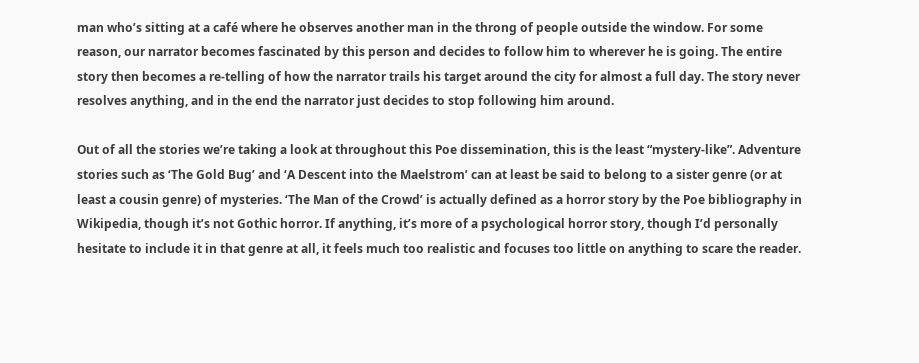man who’s sitting at a café where he observes another man in the throng of people outside the window. For some reason, our narrator becomes fascinated by this person and decides to follow him to wherever he is going. The entire story then becomes a re-telling of how the narrator trails his target around the city for almost a full day. The story never resolves anything, and in the end the narrator just decides to stop following him around.

Out of all the stories we’re taking a look at throughout this Poe dissemination, this is the least “mystery-like”. Adventure stories such as ‘The Gold Bug’ and ‘A Descent into the Maelstrom’ can at least be said to belong to a sister genre (or at least a cousin genre) of mysteries. ‘The Man of the Crowd’ is actually defined as a horror story by the Poe bibliography in Wikipedia, though it’s not Gothic horror. If anything, it’s more of a psychological horror story, though I’d personally hesitate to include it in that genre at all, it feels much too realistic and focuses too little on anything to scare the reader.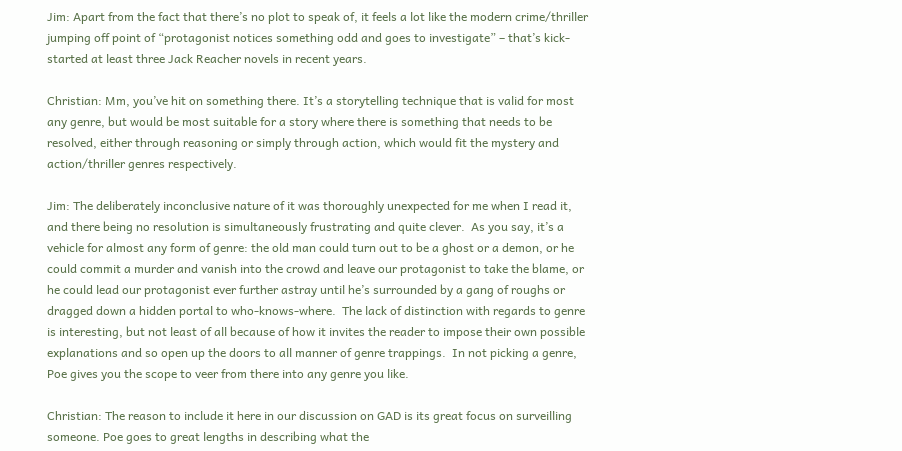Jim: Apart from the fact that there’s no plot to speak of, it feels a lot like the modern crime/thriller jumping off point of “protagonist notices something odd and goes to investigate” – that’s kick-started at least three Jack Reacher novels in recent years.

Christian: Mm, you’ve hit on something there. It’s a storytelling technique that is valid for most any genre, but would be most suitable for a story where there is something that needs to be resolved, either through reasoning or simply through action, which would fit the mystery and action/thriller genres respectively.

Jim: The deliberately inconclusive nature of it was thoroughly unexpected for me when I read it, and there being no resolution is simultaneously frustrating and quite clever.  As you say, it’s a vehicle for almost any form of genre: the old man could turn out to be a ghost or a demon, or he could commit a murder and vanish into the crowd and leave our protagonist to take the blame, or he could lead our protagonist ever further astray until he’s surrounded by a gang of roughs or dragged down a hidden portal to who-knows-where.  The lack of distinction with regards to genre is interesting, but not least of all because of how it invites the reader to impose their own possible explanations and so open up the doors to all manner of genre trappings.  In not picking a genre, Poe gives you the scope to veer from there into any genre you like.

Christian: The reason to include it here in our discussion on GAD is its great focus on surveilling someone. Poe goes to great lengths in describing what the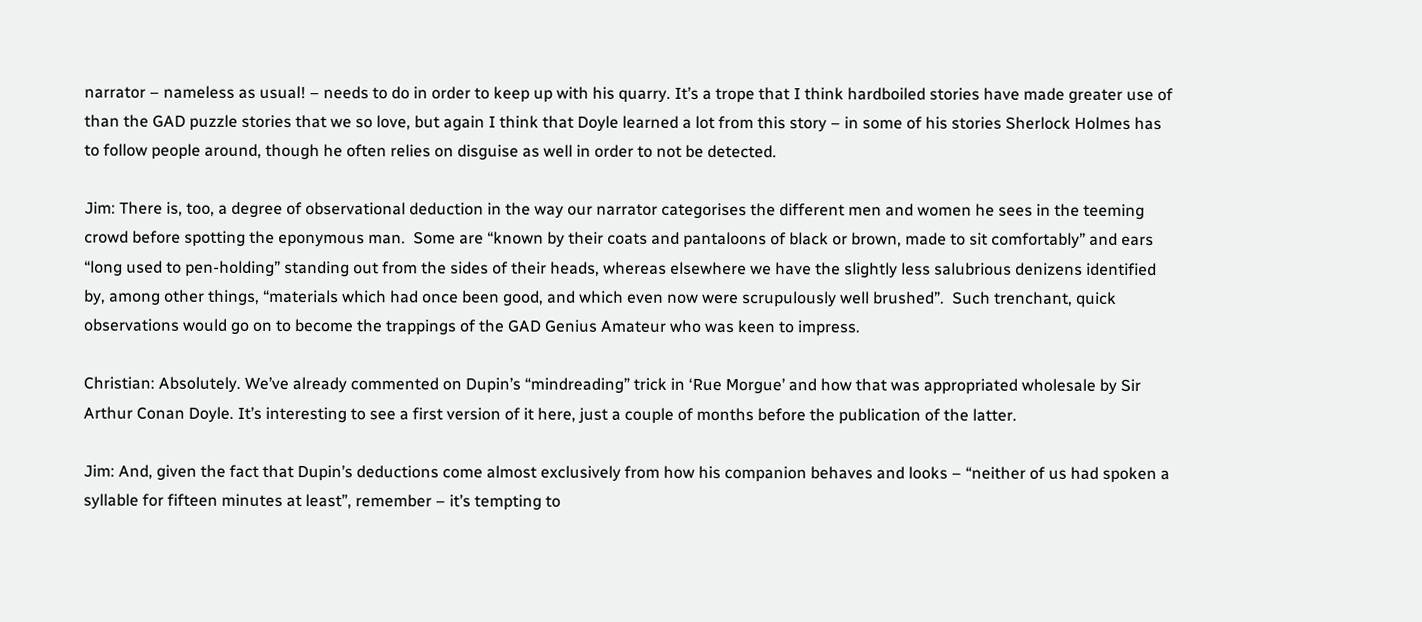narrator – nameless as usual! – needs to do in order to keep up with his quarry. It’s a trope that I think hardboiled stories have made greater use of than the GAD puzzle stories that we so love, but again I think that Doyle learned a lot from this story – in some of his stories Sherlock Holmes has to follow people around, though he often relies on disguise as well in order to not be detected.

Jim: There is, too, a degree of observational deduction in the way our narrator categorises the different men and women he sees in the teeming crowd before spotting the eponymous man.  Some are “known by their coats and pantaloons of black or brown, made to sit comfortably” and ears “long used to pen-holding” standing out from the sides of their heads, whereas elsewhere we have the slightly less salubrious denizens identified by, among other things, “materials which had once been good, and which even now were scrupulously well brushed”.  Such trenchant, quick observations would go on to become the trappings of the GAD Genius Amateur who was keen to impress.

Christian: Absolutely. We’ve already commented on Dupin’s “mindreading” trick in ‘Rue Morgue’ and how that was appropriated wholesale by Sir Arthur Conan Doyle. It’s interesting to see a first version of it here, just a couple of months before the publication of the latter.

Jim: And, given the fact that Dupin’s deductions come almost exclusively from how his companion behaves and looks – “neither of us had spoken a syllable for fifteen minutes at least”, remember – it’s tempting to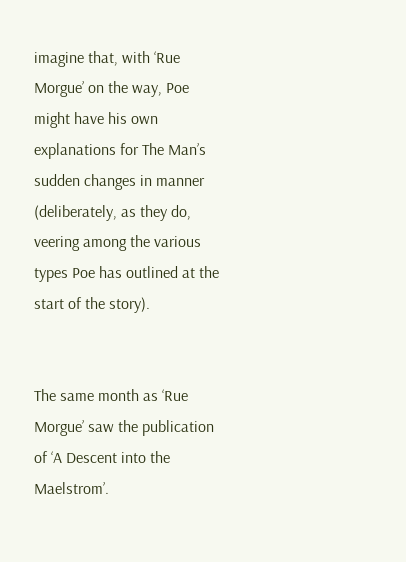imagine that, with ‘Rue Morgue’ on the way, Poe might have his own explanations for The Man’s sudden changes in manner (deliberately, as they do, veering among the various types Poe has outlined at the start of the story).


The same month as ‘Rue Morgue’ saw the publication of ‘A Descent into the Maelstrom’.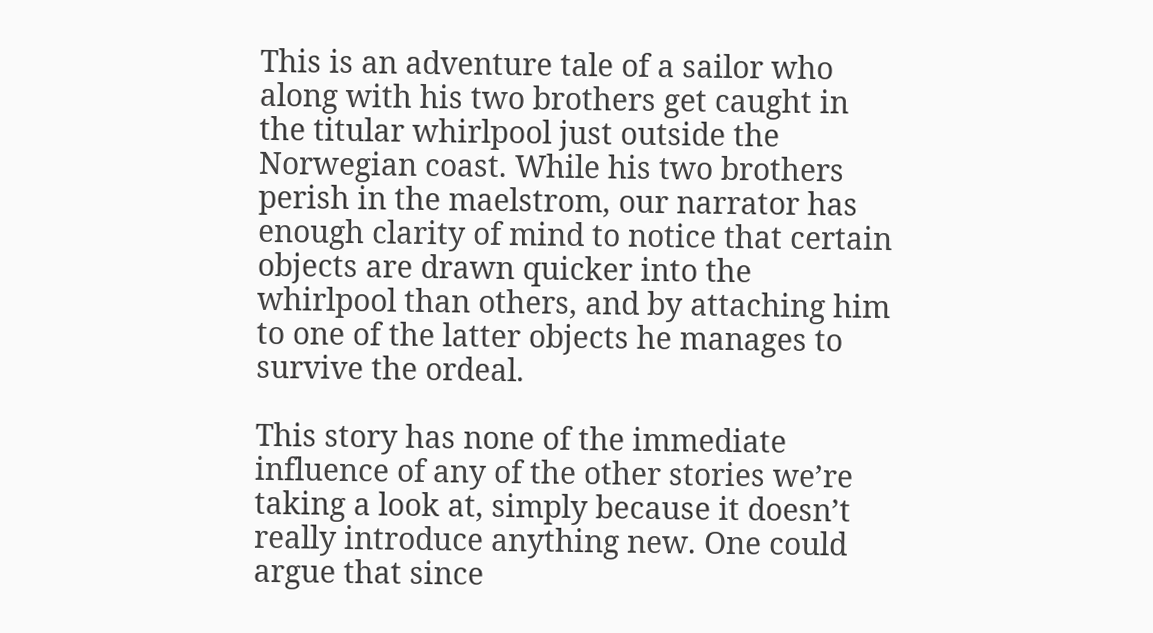This is an adventure tale of a sailor who along with his two brothers get caught in the titular whirlpool just outside the Norwegian coast. While his two brothers perish in the maelstrom, our narrator has enough clarity of mind to notice that certain objects are drawn quicker into the whirlpool than others, and by attaching him to one of the latter objects he manages to survive the ordeal.

This story has none of the immediate influence of any of the other stories we’re taking a look at, simply because it doesn’t really introduce anything new. One could argue that since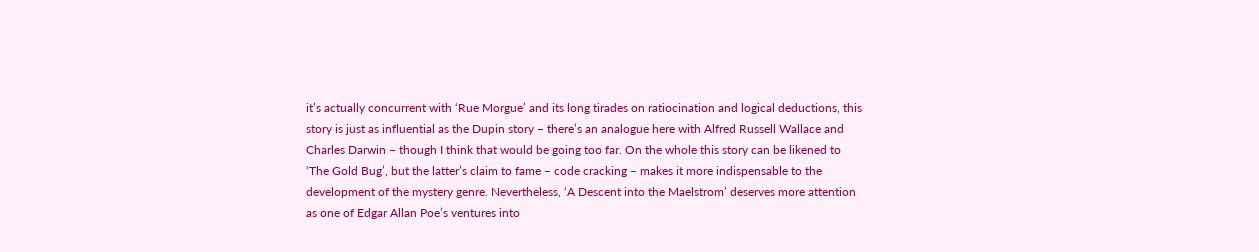it’s actually concurrent with ‘Rue Morgue’ and its long tirades on ratiocination and logical deductions, this story is just as influential as the Dupin story – there’s an analogue here with Alfred Russell Wallace and Charles Darwin – though I think that would be going too far. On the whole this story can be likened to ‘The Gold Bug’, but the latter’s claim to fame – code cracking – makes it more indispensable to the development of the mystery genre. Nevertheless, ‘A Descent into the Maelstrom’ deserves more attention as one of Edgar Allan Poe’s ventures into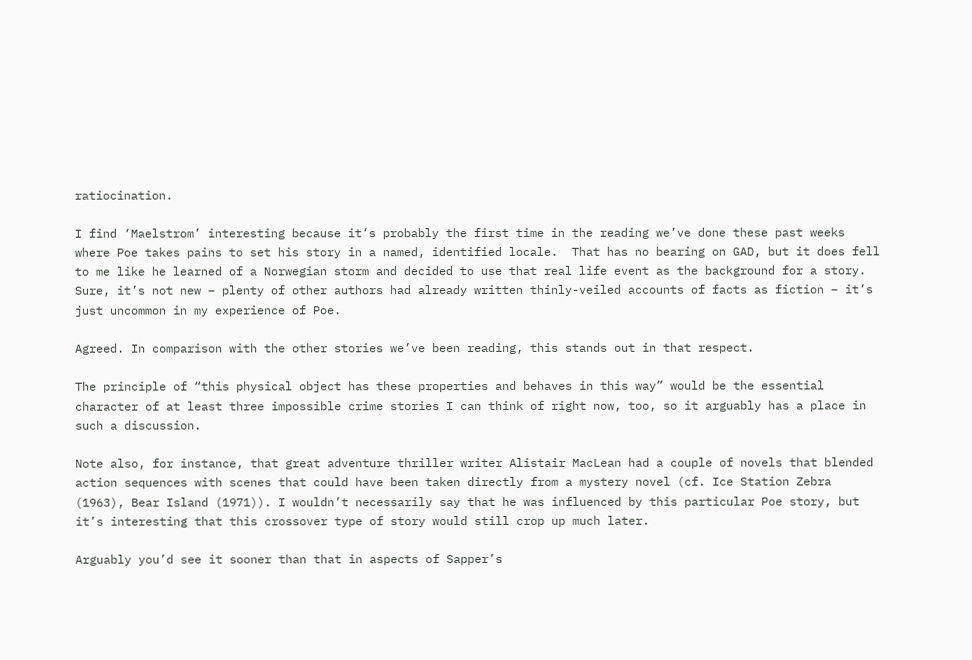ratiocination.

I find ‘Maelstrom’ interesting because it’s probably the first time in the reading we’ve done these past weeks where Poe takes pains to set his story in a named, identified locale.  That has no bearing on GAD, but it does fell to me like he learned of a Norwegian storm and decided to use that real life event as the background for a story.  Sure, it’s not new – plenty of other authors had already written thinly-veiled accounts of facts as fiction – it’s just uncommon in my experience of Poe.

Agreed. In comparison with the other stories we’ve been reading, this stands out in that respect.

The principle of “this physical object has these properties and behaves in this way” would be the essential character of at least three impossible crime stories I can think of right now, too, so it arguably has a place in such a discussion.

Note also, for instance, that great adventure thriller writer Alistair MacLean had a couple of novels that blended action sequences with scenes that could have been taken directly from a mystery novel (cf. Ice Station Zebra (1963), Bear Island (1971)). I wouldn’t necessarily say that he was influenced by this particular Poe story, but it’s interesting that this crossover type of story would still crop up much later.

Arguably you’d see it sooner than that in aspects of Sapper’s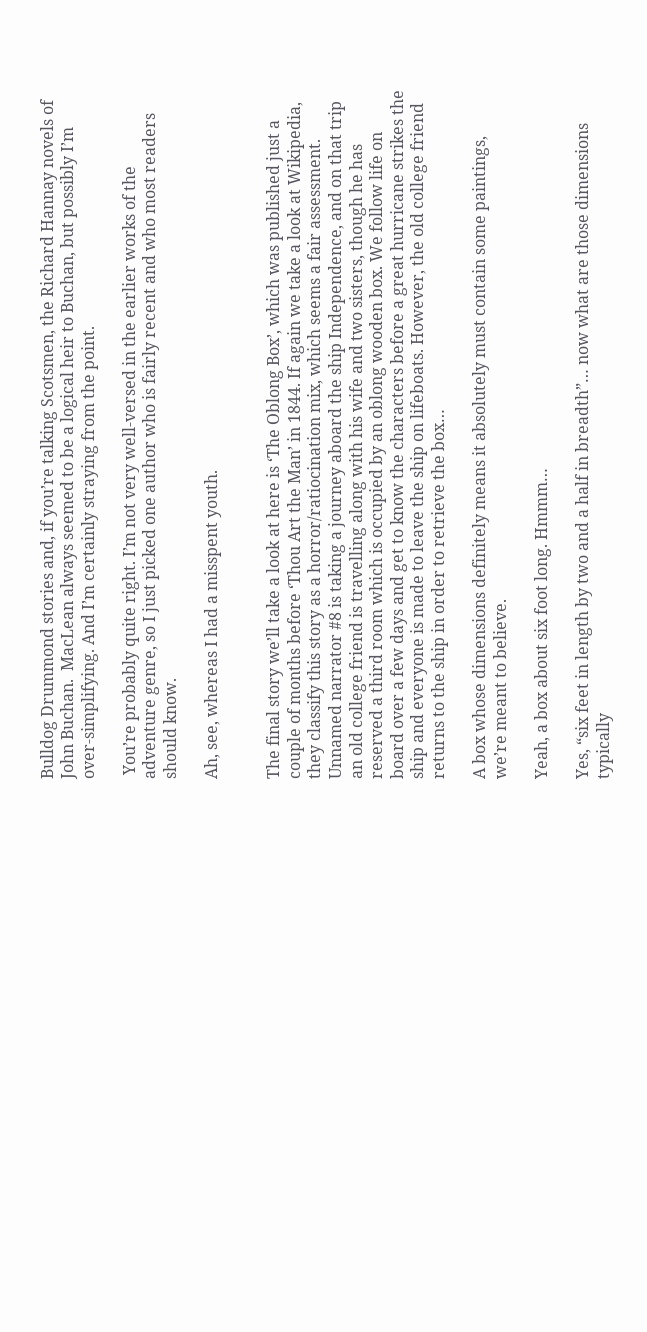Bulldog Drummond stories and, if you’re talking Scotsmen, the Richard Hannay novels of John Buchan.  MacLean always seemed to be a logical heir to Buchan, but possibly I’m over-simplifying. And I’m certainly straying from the point.

 You’re probably quite right. I’m not very well-versed in the earlier works of the adventure genre, so I just picked one author who is fairly recent and who most readers should know.

Ah, see, whereas I had a misspent youth.


The final story we’ll take a look at here is ‘The Oblong Box’, which was published just a couple of months before ‘Thou Art the Man’ in 1844. If again we take a look at Wikipedia, they classify this story as a horror/ratiocination mix, which seems a fair assessment. Unnamed narrator #8 is taking a journey aboard the ship Independence, and on that trip an old college friend is travelling along with his wife and two sisters, though he has reserved a third room which is occupied by an oblong wooden box. We follow life on board over a few days and get to know the characters before a great hurricane strikes the ship and everyone is made to leave the ship on lifeboats. However, the old college friend returns to the ship in order to retrieve the box…

A box whose dimensions definitely means it absolutely must contain some paintings, we’re meant to believe.

Yeah, a box about six foot long. Hmmm…

Yes, “six feet in length by two and a half in breadth”… now what are those dimensions typically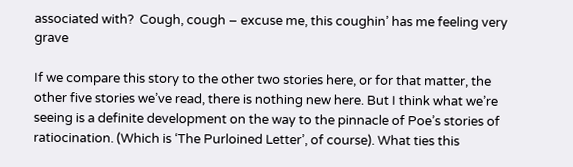associated with?  Cough, cough – excuse me, this coughin’ has me feeling very grave

If we compare this story to the other two stories here, or for that matter, the other five stories we’ve read, there is nothing new here. But I think what we’re seeing is a definite development on the way to the pinnacle of Poe’s stories of ratiocination. (Which is ‘The Purloined Letter’, of course). What ties this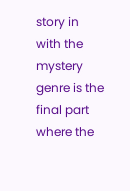story in with the mystery genre is the final part where the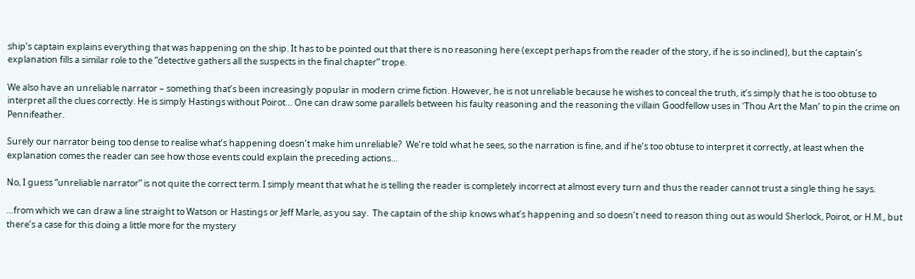ship’s captain explains everything that was happening on the ship. It has to be pointed out that there is no reasoning here (except perhaps from the reader of the story, if he is so inclined), but the captain’s explanation fills a similar role to the “detective gathers all the suspects in the final chapter” trope.

We also have an unreliable narrator – something that’s been increasingly popular in modern crime fiction. However, he is not unreliable because he wishes to conceal the truth, it’s simply that he is too obtuse to interpret all the clues correctly. He is simply Hastings without Poirot… One can draw some parallels between his faulty reasoning and the reasoning the villain Goodfellow uses in ‘Thou Art the Man’ to pin the crime on Pennifeather.

Surely our narrator being too dense to realise what’s happening doesn’t make him unreliable?  We’re told what he sees, so the narration is fine, and if he’s too obtuse to interpret it correctly, at least when the explanation comes the reader can see how those events could explain the preceding actions…

No, I guess “unreliable narrator” is not quite the correct term. I simply meant that what he is telling the reader is completely incorrect at almost every turn and thus the reader cannot trust a single thing he says.

…from which we can draw a line straight to Watson or Hastings or Jeff Marle, as you say.  The captain of the ship knows what’s happening and so doesn’t need to reason thing out as would Sherlock, Poirot, or H.M., but there’s a case for this doing a little more for the mystery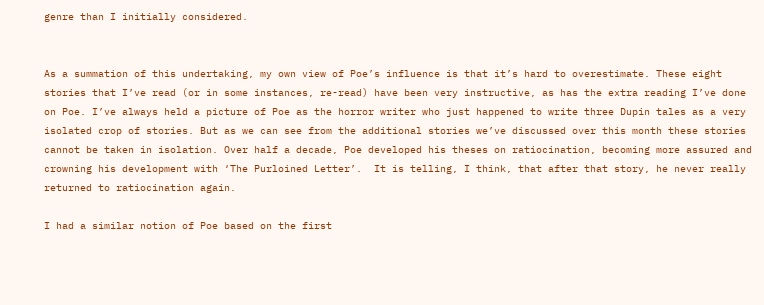genre than I initially considered.


As a summation of this undertaking, my own view of Poe’s influence is that it’s hard to overestimate. These eight stories that I’ve read (or in some instances, re-read) have been very instructive, as has the extra reading I’ve done on Poe. I’ve always held a picture of Poe as the horror writer who just happened to write three Dupin tales as a very isolated crop of stories. But as we can see from the additional stories we’ve discussed over this month these stories cannot be taken in isolation. Over half a decade, Poe developed his theses on ratiocination, becoming more assured and crowning his development with ‘The Purloined Letter’.  It is telling, I think, that after that story, he never really returned to ratiocination again.

I had a similar notion of Poe based on the first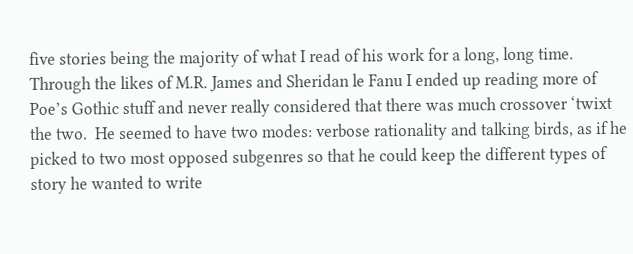five stories being the majority of what I read of his work for a long, long time.  Through the likes of M.R. James and Sheridan le Fanu I ended up reading more of Poe’s Gothic stuff and never really considered that there was much crossover ‘twixt the two.  He seemed to have two modes: verbose rationality and talking birds, as if he picked to two most opposed subgenres so that he could keep the different types of story he wanted to write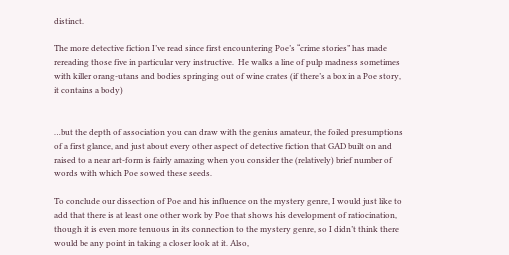distinct.

The more detective fiction I’ve read since first encountering Poe’s “crime stories” has made rereading those five in particular very instructive.  He walks a line of pulp madness sometimes with killer orang-utans and bodies springing out of wine crates (if there’s a box in a Poe story, it contains a body)


…but the depth of association you can draw with the genius amateur, the foiled presumptions of a first glance, and just about every other aspect of detective fiction that GAD built on and raised to a near art-form is fairly amazing when you consider the (relatively) brief number of words with which Poe sowed these seeds.

To conclude our dissection of Poe and his influence on the mystery genre, I would just like to add that there is at least one other work by Poe that shows his development of ratiocination, though it is even more tenuous in its connection to the mystery genre, so I didn’t think there would be any point in taking a closer look at it. Also,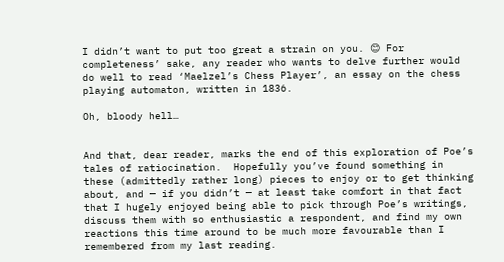I didn’t want to put too great a strain on you. 😊 For completeness’ sake, any reader who wants to delve further would do well to read ‘Maelzel’s Chess Player’, an essay on the chess playing automaton, written in 1836.

Oh, bloody hell…


And that, dear reader, marks the end of this exploration of Poe’s tales of ratiocination.  Hopefully you’ve found something in these (admittedly rather long) pieces to enjoy or to get thinking about, and — if you didn’t — at least take comfort in that fact that I hugely enjoyed being able to pick through Poe’s writings, discuss them with so enthusiastic a respondent, and find my own reactions this time around to be much more favourable than I remembered from my last reading.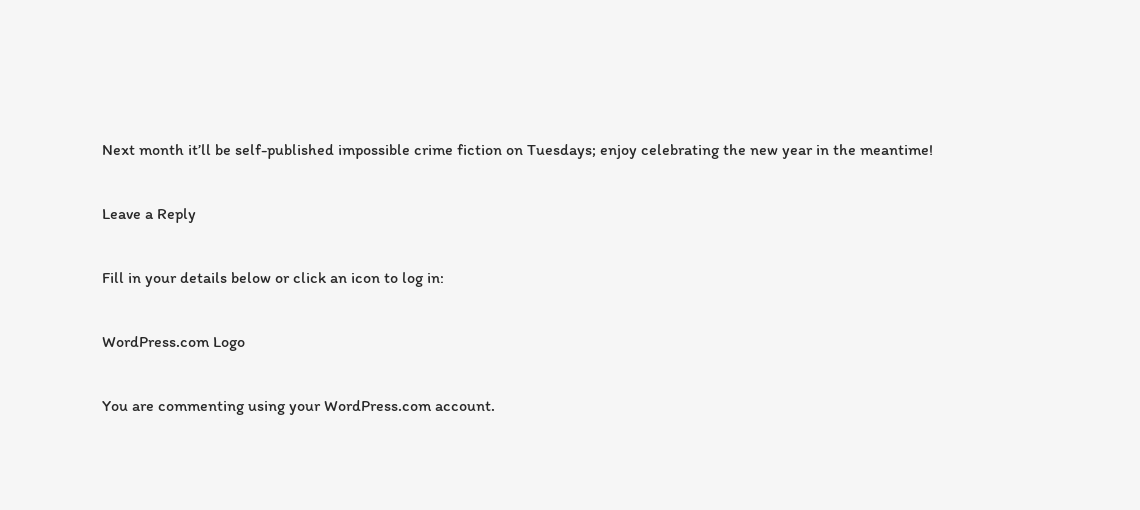Next month it’ll be self-published impossible crime fiction on Tuesdays; enjoy celebrating the new year in the meantime!

Leave a Reply

Fill in your details below or click an icon to log in:

WordPress.com Logo

You are commenting using your WordPress.com account.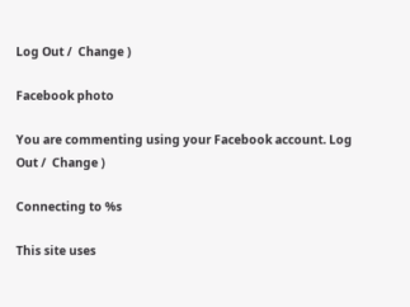Log Out /  Change )

Facebook photo

You are commenting using your Facebook account. Log Out /  Change )

Connecting to %s

This site uses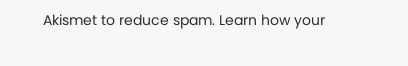Akismet to reduce spam. Learn how your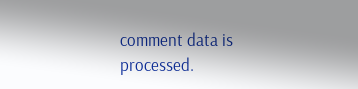comment data is processed.